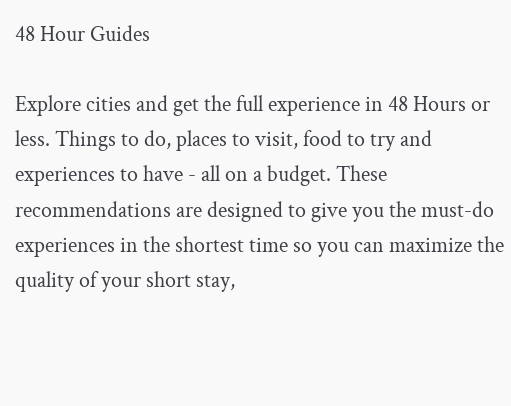48 Hour Guides

Explore cities and get the full experience in 48 Hours or less. Things to do, places to visit, food to try and experiences to have - all on a budget. These recommendations are designed to give you the must-do experiences in the shortest time so you can maximize the quality of your short stay,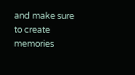and make sure to create memories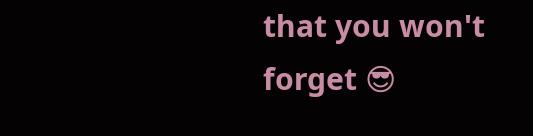that you won't forget 😎